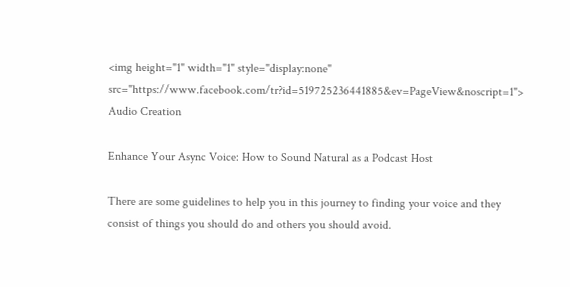<img height="1" width="1" style="display:none" src="https://www.facebook.com/tr?id=519725236441885&ev=PageView&noscript=1">
Audio Creation

Enhance Your Async Voice: How to Sound Natural as a Podcast Host

There are some guidelines to help you in this journey to finding your voice and they consist of things you should do and others you should avoid.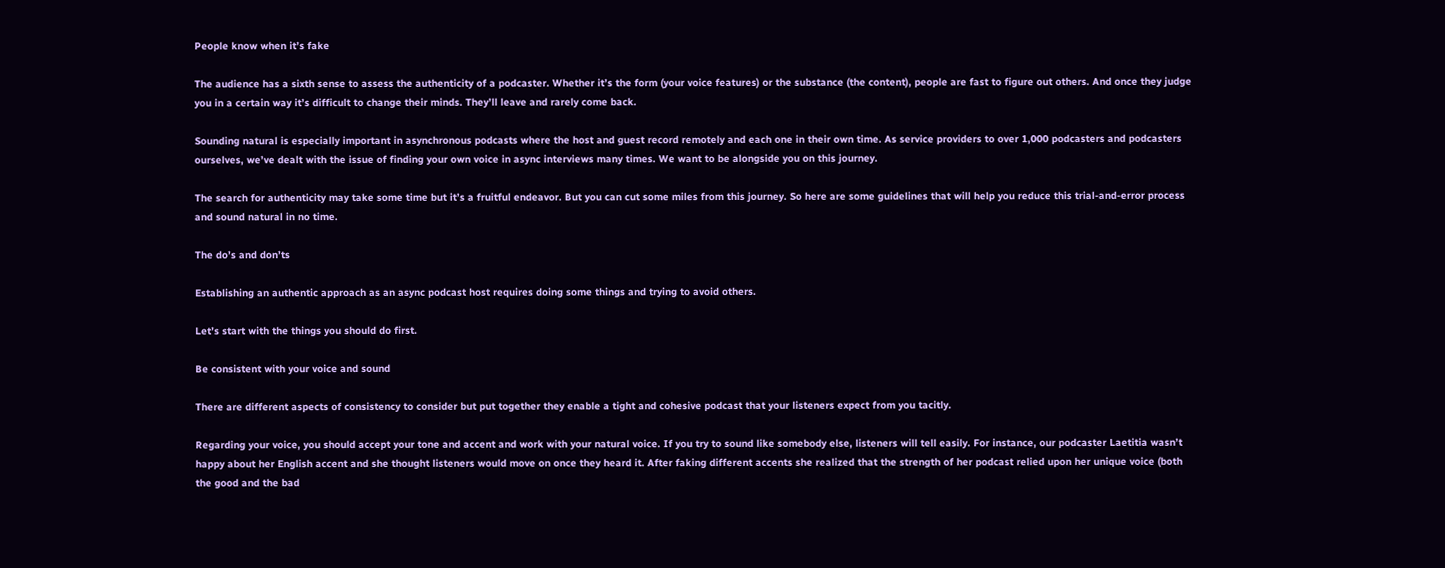People know when it’s fake

The audience has a sixth sense to assess the authenticity of a podcaster. Whether it’s the form (your voice features) or the substance (the content), people are fast to figure out others. And once they judge you in a certain way it’s difficult to change their minds. They’ll leave and rarely come back.

Sounding natural is especially important in asynchronous podcasts where the host and guest record remotely and each one in their own time. As service providers to over 1,000 podcasters and podcasters ourselves, we’ve dealt with the issue of finding your own voice in async interviews many times. We want to be alongside you on this journey.

The search for authenticity may take some time but it’s a fruitful endeavor. But you can cut some miles from this journey. So here are some guidelines that will help you reduce this trial-and-error process and sound natural in no time.

The do’s and don’ts

Establishing an authentic approach as an async podcast host requires doing some things and trying to avoid others.

Let’s start with the things you should do first.

Be consistent with your voice and sound

There are different aspects of consistency to consider but put together they enable a tight and cohesive podcast that your listeners expect from you tacitly.

Regarding your voice, you should accept your tone and accent and work with your natural voice. If you try to sound like somebody else, listeners will tell easily. For instance, our podcaster Laetitia wasn’t happy about her English accent and she thought listeners would move on once they heard it. After faking different accents she realized that the strength of her podcast relied upon her unique voice (both the good and the bad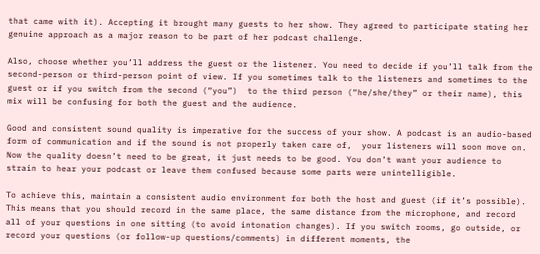that came with it). Accepting it brought many guests to her show. They agreed to participate stating her genuine approach as a major reason to be part of her podcast challenge.

Also, choose whether you’ll address the guest or the listener. You need to decide if you’ll talk from the second-person or third-person point of view. If you sometimes talk to the listeners and sometimes to the guest or if you switch from the second (“you”)  to the third person (“he/she/they” or their name), this mix will be confusing for both the guest and the audience.

Good and consistent sound quality is imperative for the success of your show. A podcast is an audio-based form of communication and if the sound is not properly taken care of,  your listeners will soon move on. Now the quality doesn’t need to be great, it just needs to be good. You don’t want your audience to strain to hear your podcast or leave them confused because some parts were unintelligible.

To achieve this, maintain a consistent audio environment for both the host and guest (if it’s possible). This means that you should record in the same place, the same distance from the microphone, and record all of your questions in one sitting (to avoid intonation changes). If you switch rooms, go outside, or record your questions (or follow-up questions/comments) in different moments, the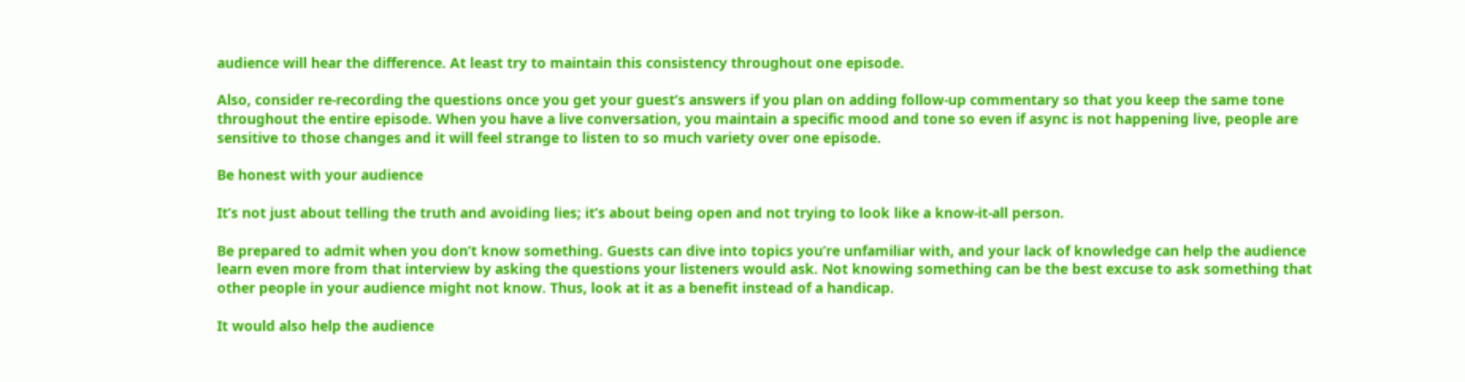audience will hear the difference. At least try to maintain this consistency throughout one episode.

Also, consider re-recording the questions once you get your guest’s answers if you plan on adding follow-up commentary so that you keep the same tone throughout the entire episode. When you have a live conversation, you maintain a specific mood and tone so even if async is not happening live, people are sensitive to those changes and it will feel strange to listen to so much variety over one episode.

Be honest with your audience

It’s not just about telling the truth and avoiding lies; it’s about being open and not trying to look like a know-it-all person.

Be prepared to admit when you don’t know something. Guests can dive into topics you’re unfamiliar with, and your lack of knowledge can help the audience learn even more from that interview by asking the questions your listeners would ask. Not knowing something can be the best excuse to ask something that other people in your audience might not know. Thus, look at it as a benefit instead of a handicap.

It would also help the audience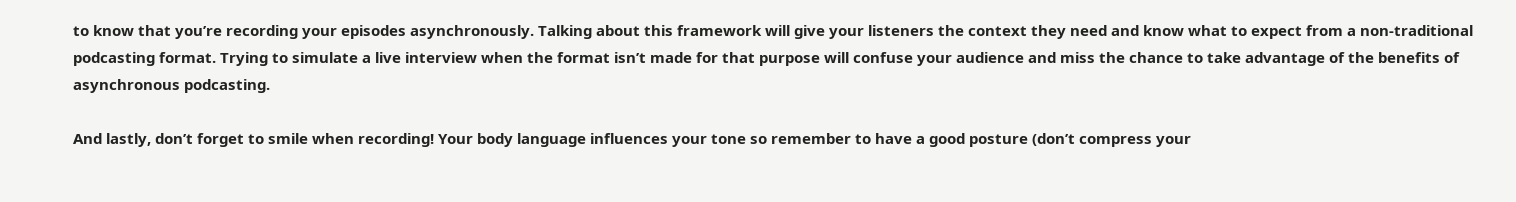to know that you’re recording your episodes asynchronously. Talking about this framework will give your listeners the context they need and know what to expect from a non-traditional podcasting format. Trying to simulate a live interview when the format isn’t made for that purpose will confuse your audience and miss the chance to take advantage of the benefits of asynchronous podcasting.

And lastly, don’t forget to smile when recording! Your body language influences your tone so remember to have a good posture (don’t compress your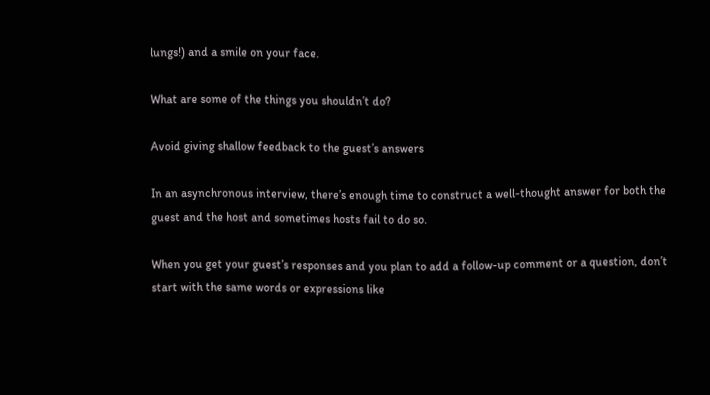lungs!) and a smile on your face.

What are some of the things you shouldn’t do?

Avoid giving shallow feedback to the guest’s answers

In an asynchronous interview, there’s enough time to construct a well-thought answer for both the guest and the host and sometimes hosts fail to do so.

When you get your guest’s responses and you plan to add a follow-up comment or a question, don’t start with the same words or expressions like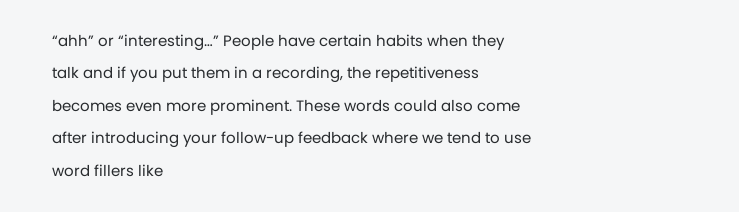“ahh” or “interesting…” People have certain habits when they talk and if you put them in a recording, the repetitiveness becomes even more prominent. These words could also come after introducing your follow-up feedback where we tend to use word fillers like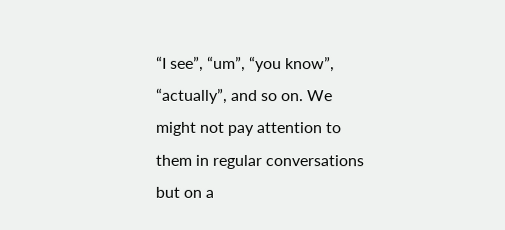“I see”, “um”, “you know”, “actually”, and so on. We might not pay attention to them in regular conversations but on a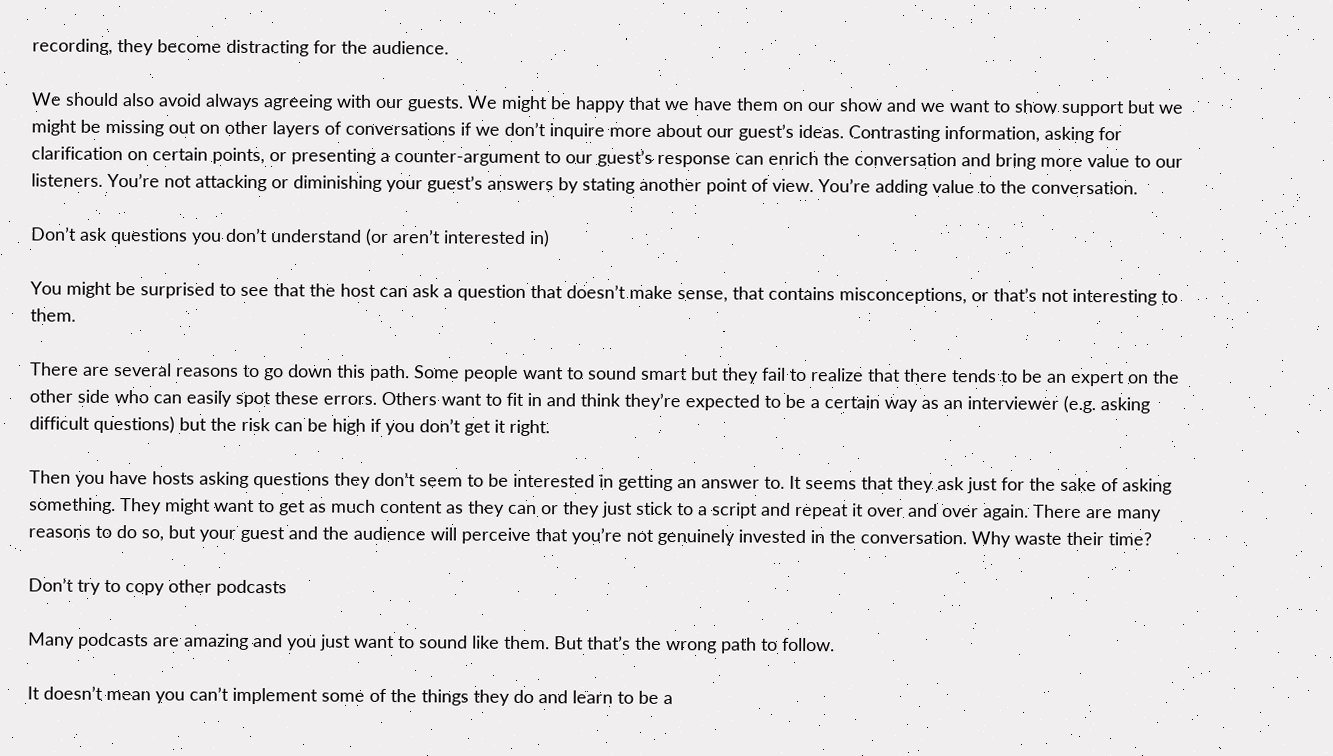recording, they become distracting for the audience.

We should also avoid always agreeing with our guests. We might be happy that we have them on our show and we want to show support but we might be missing out on other layers of conversations if we don’t inquire more about our guest’s ideas. Contrasting information, asking for clarification on certain points, or presenting a counter-argument to our guest’s response can enrich the conversation and bring more value to our listeners. You’re not attacking or diminishing your guest’s answers by stating another point of view. You’re adding value to the conversation.

Don’t ask questions you don’t understand (or aren’t interested in)

You might be surprised to see that the host can ask a question that doesn’t make sense, that contains misconceptions, or that’s not interesting to them.

There are several reasons to go down this path. Some people want to sound smart but they fail to realize that there tends to be an expert on the other side who can easily spot these errors. Others want to fit in and think they’re expected to be a certain way as an interviewer (e.g. asking difficult questions) but the risk can be high if you don’t get it right.

Then you have hosts asking questions they don’t seem to be interested in getting an answer to. It seems that they ask just for the sake of asking something. They might want to get as much content as they can or they just stick to a script and repeat it over and over again. There are many reasons to do so, but your guest and the audience will perceive that you’re not genuinely invested in the conversation. Why waste their time?

Don’t try to copy other podcasts

Many podcasts are amazing and you just want to sound like them. But that’s the wrong path to follow.

It doesn’t mean you can’t implement some of the things they do and learn to be a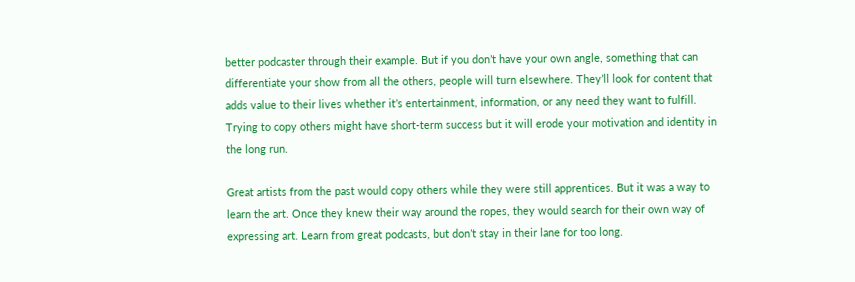better podcaster through their example. But if you don’t have your own angle, something that can differentiate your show from all the others, people will turn elsewhere. They’ll look for content that adds value to their lives whether it’s entertainment, information, or any need they want to fulfill. Trying to copy others might have short-term success but it will erode your motivation and identity in the long run.

Great artists from the past would copy others while they were still apprentices. But it was a way to learn the art. Once they knew their way around the ropes, they would search for their own way of expressing art. Learn from great podcasts, but don’t stay in their lane for too long.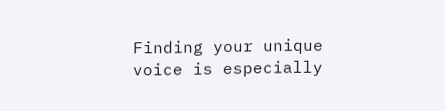Finding your unique voice is especially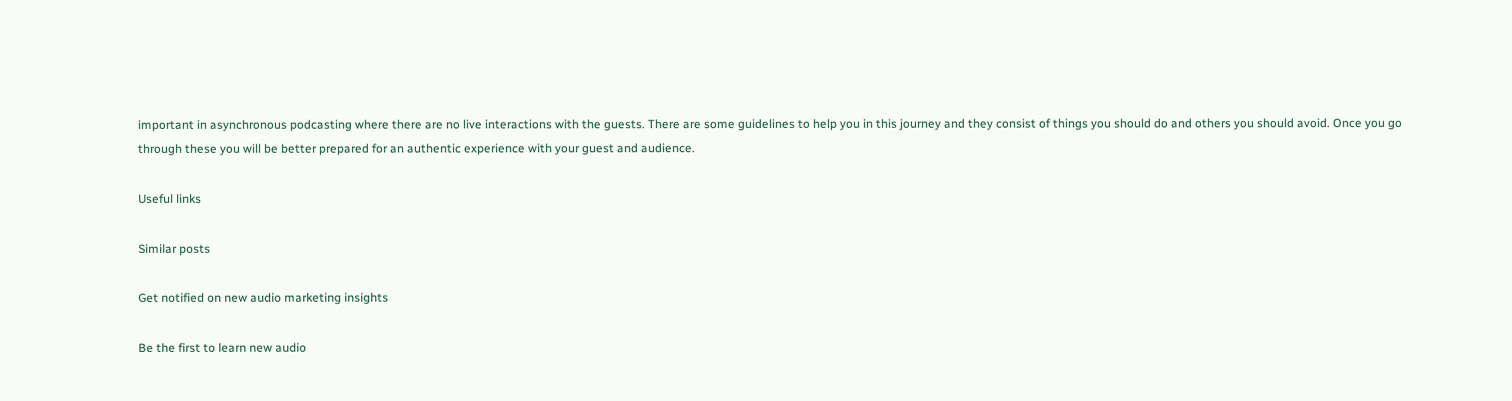important in asynchronous podcasting where there are no live interactions with the guests. There are some guidelines to help you in this journey and they consist of things you should do and others you should avoid. Once you go through these you will be better prepared for an authentic experience with your guest and audience.

Useful links

Similar posts

Get notified on new audio marketing insights

Be the first to learn new audio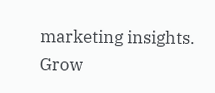marketing insights. Grow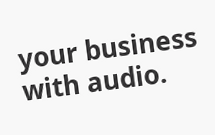your business with audio.